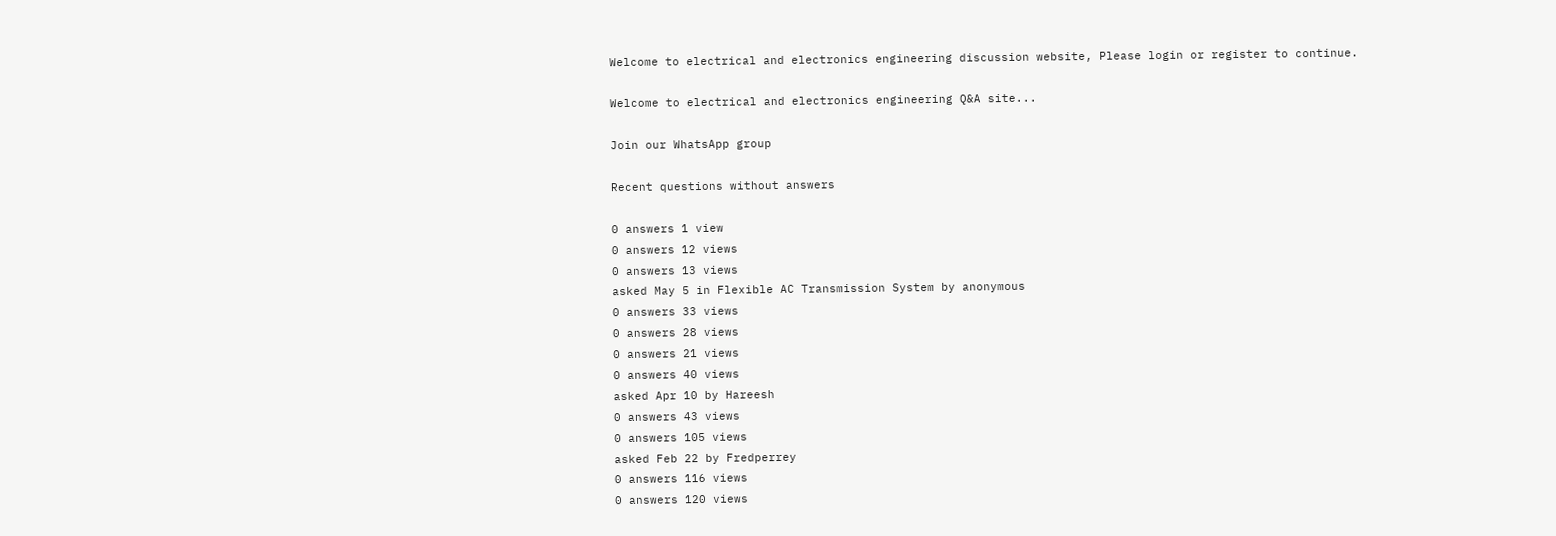Welcome to electrical and electronics engineering discussion website, Please login or register to continue.

Welcome to electrical and electronics engineering Q&A site...

Join our WhatsApp group

Recent questions without answers

0 answers 1 view
0 answers 12 views
0 answers 13 views
asked May 5 in Flexible AC Transmission System by anonymous
0 answers 33 views
0 answers 28 views
0 answers 21 views
0 answers 40 views
asked Apr 10 by Hareesh
0 answers 43 views
0 answers 105 views
asked Feb 22 by Fredperrey
0 answers 116 views
0 answers 120 views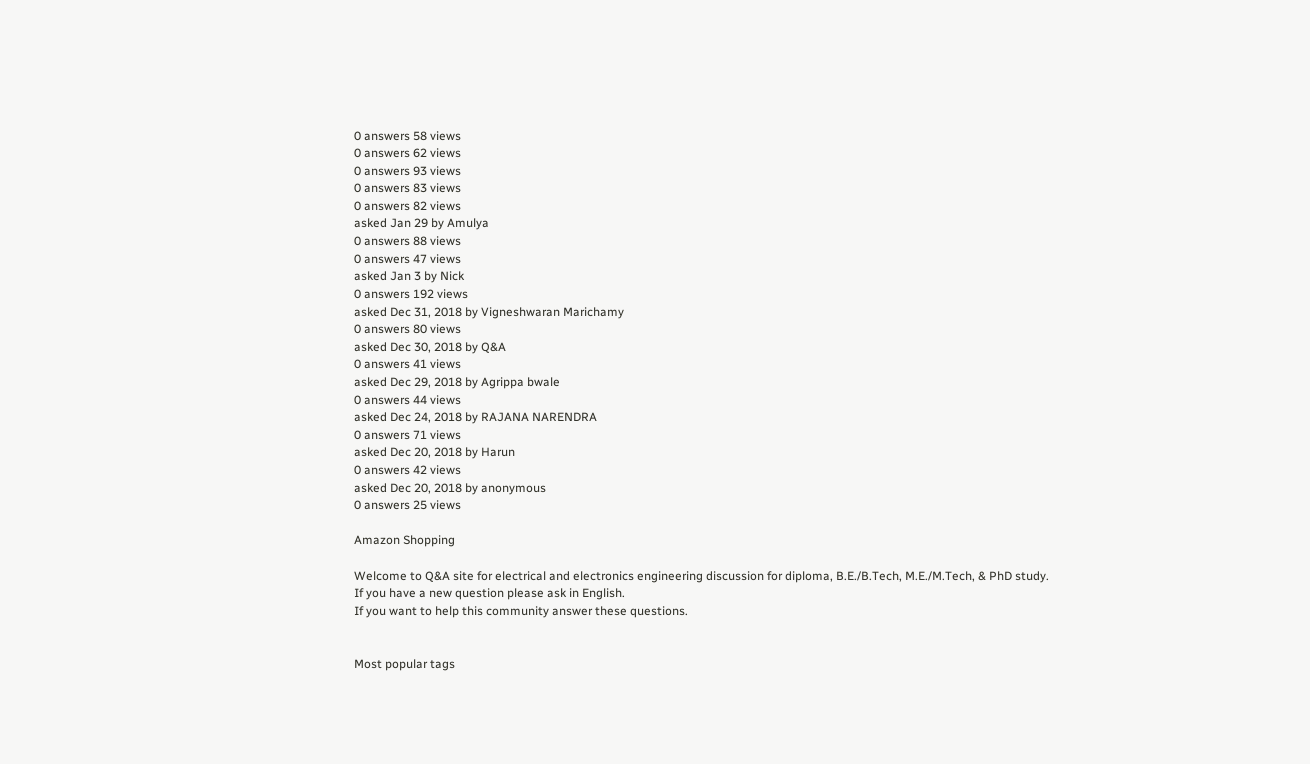0 answers 58 views
0 answers 62 views
0 answers 93 views
0 answers 83 views
0 answers 82 views
asked Jan 29 by Amulya
0 answers 88 views
0 answers 47 views
asked Jan 3 by Nick
0 answers 192 views
asked Dec 31, 2018 by Vigneshwaran Marichamy
0 answers 80 views
asked Dec 30, 2018 by Q&A
0 answers 41 views
asked Dec 29, 2018 by Agrippa bwale
0 answers 44 views
asked Dec 24, 2018 by RAJANA NARENDRA
0 answers 71 views
asked Dec 20, 2018 by Harun
0 answers 42 views
asked Dec 20, 2018 by anonymous
0 answers 25 views

Amazon Shopping

Welcome to Q&A site for electrical and electronics engineering discussion for diploma, B.E./B.Tech, M.E./M.Tech, & PhD study.
If you have a new question please ask in English.
If you want to help this community answer these questions.


Most popular tags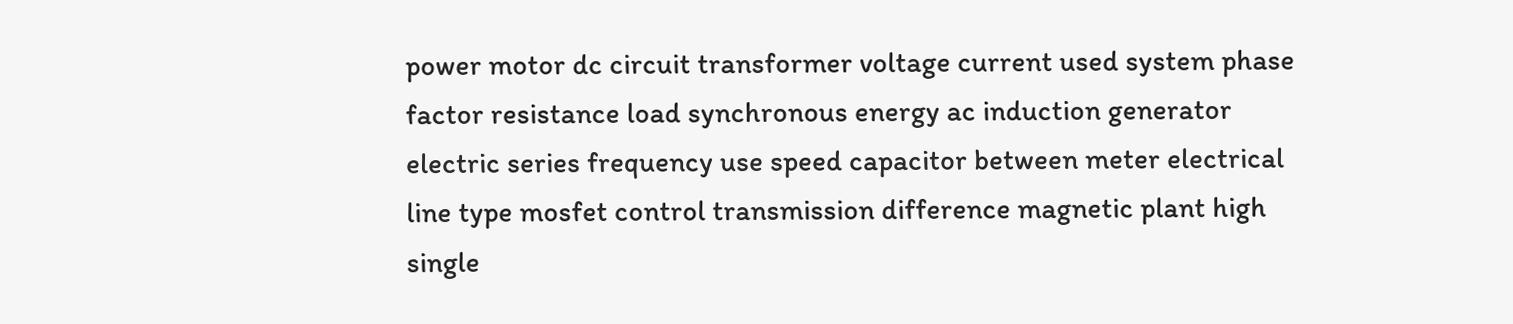power motor dc circuit transformer voltage current used system phase factor resistance load synchronous energy ac induction generator electric series frequency use speed capacitor between meter electrical line type mosfet control transmission difference magnetic plant high single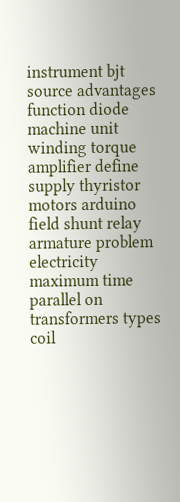instrument bjt source advantages function diode machine unit winding torque amplifier define supply thyristor motors arduino field shunt relay armature problem electricity maximum time parallel on transformers types coil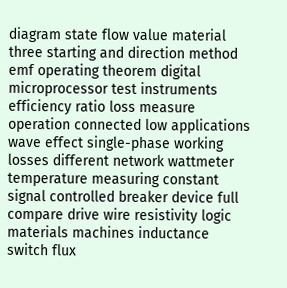diagram state flow value material three starting and direction method emf operating theorem digital microprocessor test instruments efficiency ratio loss measure operation connected low applications wave effect single-phase working losses different network wattmeter temperature measuring constant signal controlled breaker device full compare drive wire resistivity logic materials machines inductance switch flux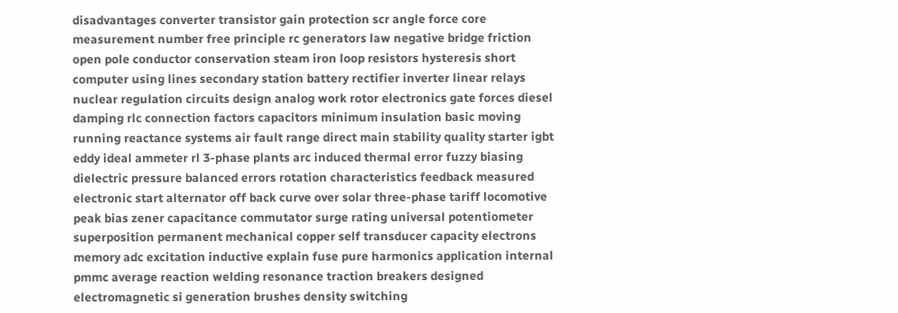disadvantages converter transistor gain protection scr angle force core measurement number free principle rc generators law negative bridge friction open pole conductor conservation steam iron loop resistors hysteresis short computer using lines secondary station battery rectifier inverter linear relays nuclear regulation circuits design analog work rotor electronics gate forces diesel damping rlc connection factors capacitors minimum insulation basic moving running reactance systems air fault range direct main stability quality starter igbt eddy ideal ammeter rl 3-phase plants arc induced thermal error fuzzy biasing dielectric pressure balanced errors rotation characteristics feedback measured electronic start alternator off back curve over solar three-phase tariff locomotive peak bias zener capacitance commutator surge rating universal potentiometer superposition permanent mechanical copper self transducer capacity electrons memory adc excitation inductive explain fuse pure harmonics application internal pmmc average reaction welding resonance traction breakers designed electromagnetic si generation brushes density switching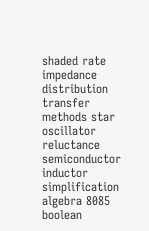shaded rate impedance distribution transfer methods star oscillator reluctance semiconductor inductor simplification algebra 8085 boolean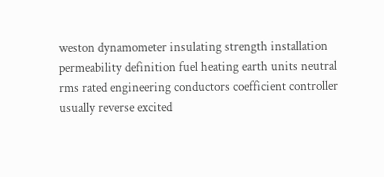weston dynamometer insulating strength installation permeability definition fuel heating earth units neutral rms rated engineering conductors coefficient controller usually reverse excited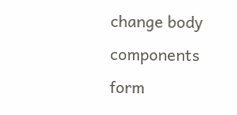change body components form